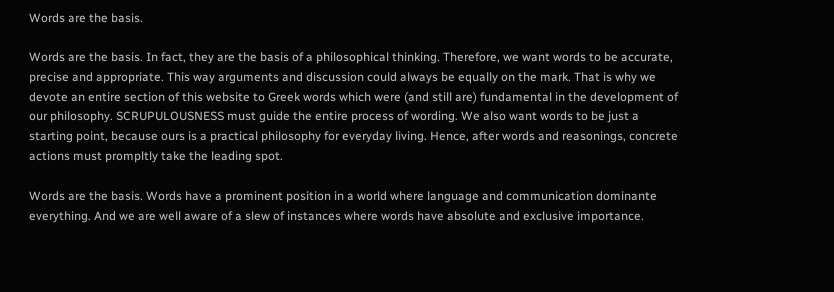Words are the basis.

Words are the basis. In fact, they are the basis of a philosophical thinking. Therefore, we want words to be accurate, precise and appropriate. This way arguments and discussion could always be equally on the mark. That is why we devote an entire section of this website to Greek words which were (and still are) fundamental in the development of our philosophy. SCRUPULOUSNESS must guide the entire process of wording. We also want words to be just a starting point, because ours is a practical philosophy for everyday living. Hence, after words and reasonings, concrete actions must prompltly take the leading spot.

Words are the basis. Words have a prominent position in a world where language and communication dominante everything. And we are well aware of a slew of instances where words have absolute and exclusive importance.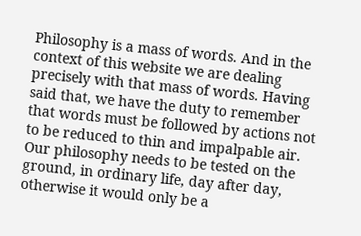Philosophy is a mass of words. And in the context of this website we are dealing precisely with that mass of words. Having said that, we have the duty to remember that words must be followed by actions not to be reduced to thin and impalpable air. Our philosophy needs to be tested on the ground, in ordinary life, day after day, otherwise it would only be a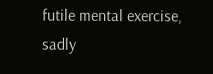futile mental exercise, sadly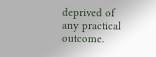deprived of any practical outcome.